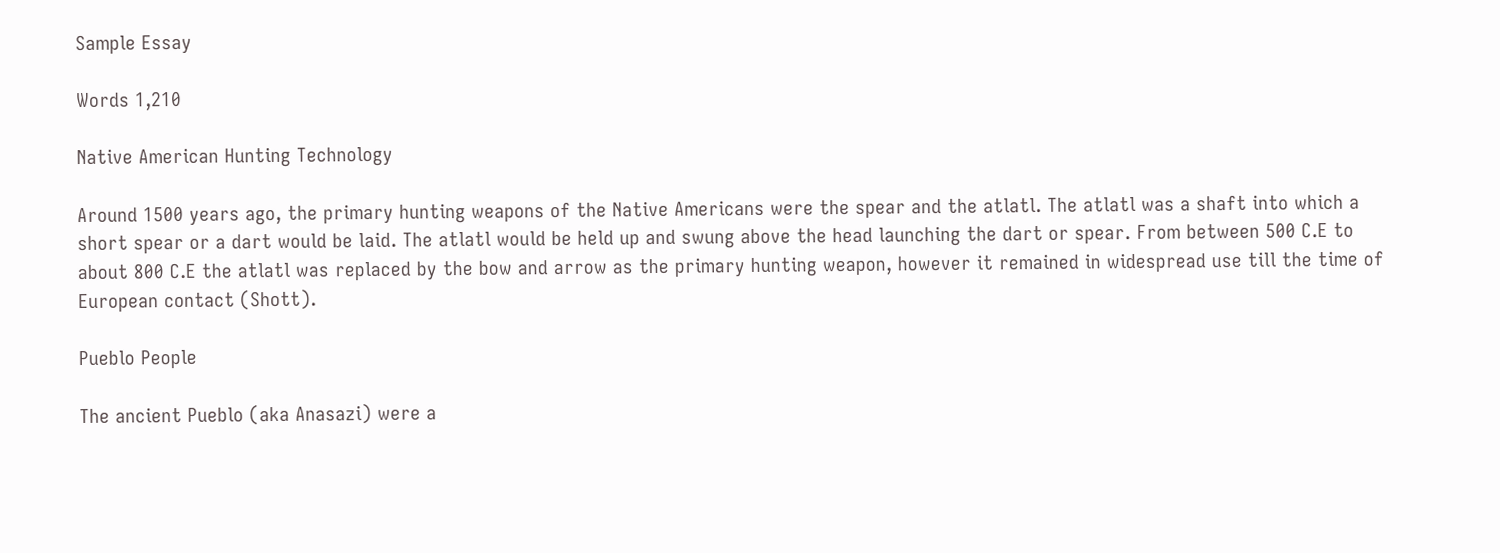Sample Essay

Words 1,210

Native American Hunting Technology

Around 1500 years ago, the primary hunting weapons of the Native Americans were the spear and the atlatl. The atlatl was a shaft into which a short spear or a dart would be laid. The atlatl would be held up and swung above the head launching the dart or spear. From between 500 C.E to about 800 C.E the atlatl was replaced by the bow and arrow as the primary hunting weapon, however it remained in widespread use till the time of European contact (Shott).

Pueblo People

The ancient Pueblo (aka Anasazi) were a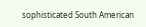sophisticated South American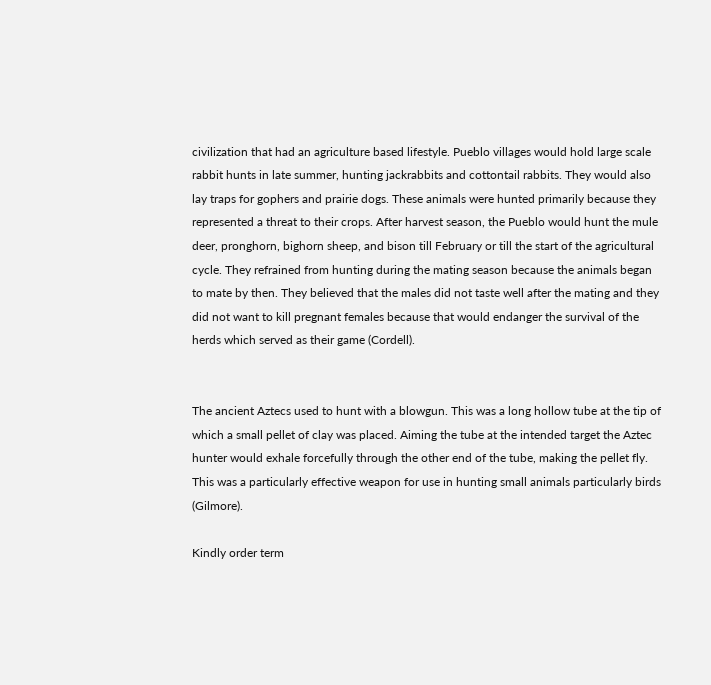civilization that had an agriculture based lifestyle. Pueblo villages would hold large scale rabbit hunts in late summer, hunting jackrabbits and cottontail rabbits. They would also lay traps for gophers and prairie dogs. These animals were hunted primarily because they represented a threat to their crops. After harvest season, the Pueblo would hunt the mule deer, pronghorn, bighorn sheep, and bison till February or till the start of the agricultural cycle. They refrained from hunting during the mating season because the animals began to mate by then. They believed that the males did not taste well after the mating and they did not want to kill pregnant females because that would endanger the survival of the herds which served as their game (Cordell).


The ancient Aztecs used to hunt with a blowgun. This was a long hollow tube at the tip of which a small pellet of clay was placed. Aiming the tube at the intended target the Aztec hunter would exhale forcefully through the other end of the tube, making the pellet fly. This was a particularly effective weapon for use in hunting small animals particularly birds (Gilmore).

Kindly order term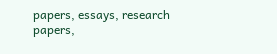papers, essays, research papers,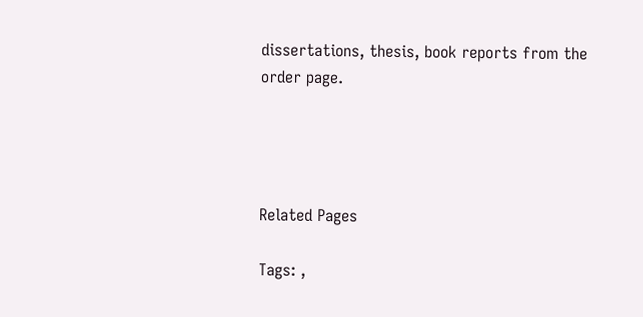dissertations, thesis, book reports from the order page.




Related Pages

Tags: ,